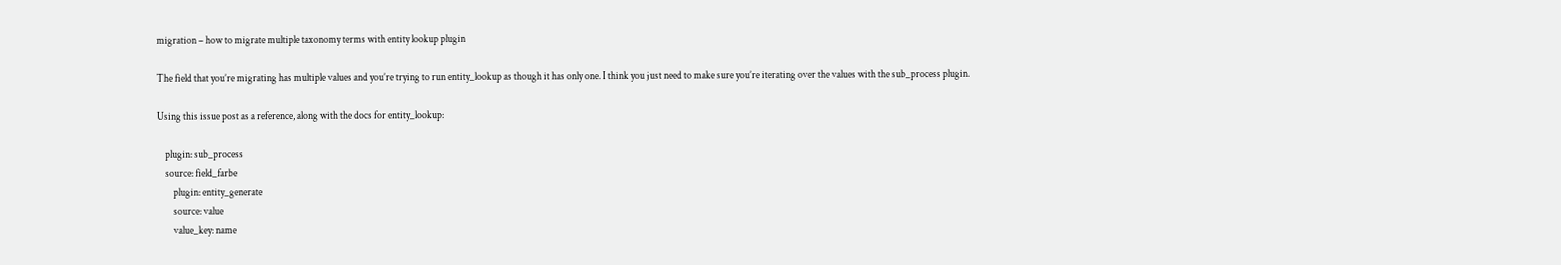migration – how to migrate multiple taxonomy terms with entity lookup plugin

The field that you’re migrating has multiple values and you’re trying to run entity_lookup as though it has only one. I think you just need to make sure you’re iterating over the values with the sub_process plugin.

Using this issue post as a reference, along with the docs for entity_lookup:

    plugin: sub_process
    source: field_farbe
        plugin: entity_generate
        source: value
        value_key: name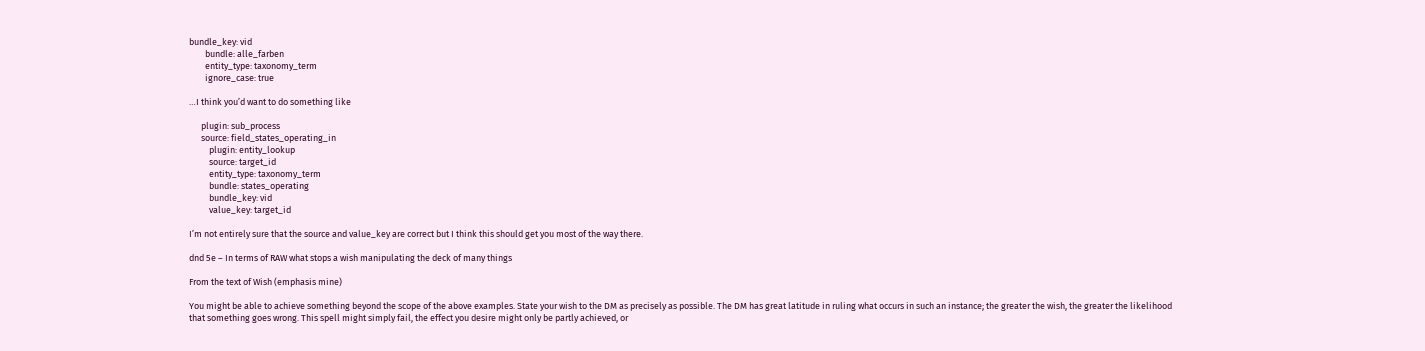bundle_key: vid
        bundle: alle_farben
        entity_type: taxonomy_term
        ignore_case: true

…I think you’d want to do something like

      plugin: sub_process
      source: field_states_operating_in
          plugin: entity_lookup
          source: target_id
          entity_type: taxonomy_term
          bundle: states_operating
          bundle_key: vid
          value_key: target_id

I’m not entirely sure that the source and value_key are correct but I think this should get you most of the way there.

dnd 5e – In terms of RAW what stops a wish manipulating the deck of many things

From the text of Wish (emphasis mine)

You might be able to achieve something beyond the scope of the above examples. State your wish to the DM as precisely as possible. The DM has great latitude in ruling what occurs in such an instance; the greater the wish, the greater the likelihood that something goes wrong. This spell might simply fail, the effect you desire might only be partly achieved, or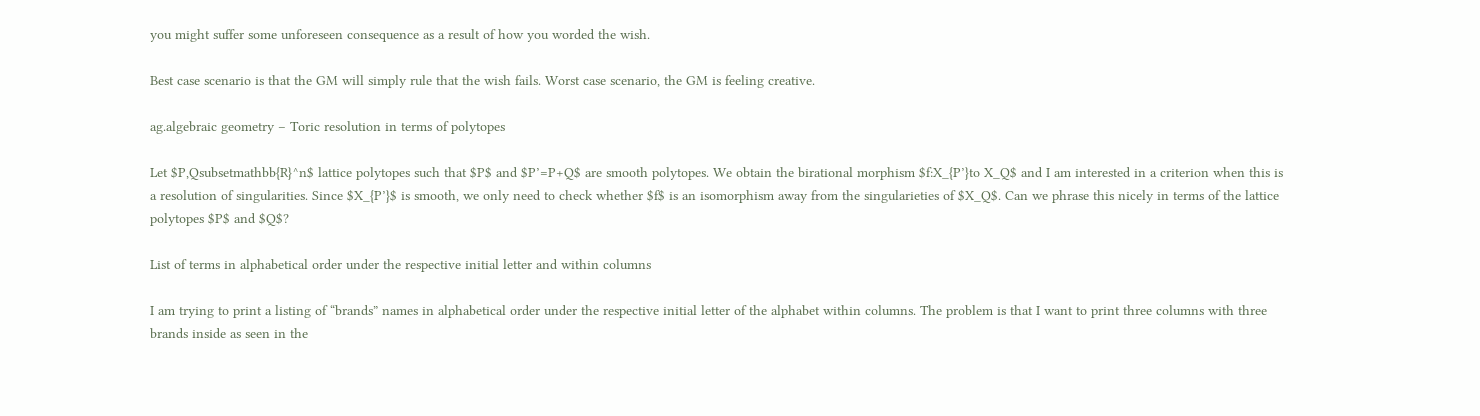you might suffer some unforeseen consequence as a result of how you worded the wish.

Best case scenario is that the GM will simply rule that the wish fails. Worst case scenario, the GM is feeling creative.

ag.algebraic geometry – Toric resolution in terms of polytopes

Let $P,Qsubsetmathbb{R}^n$ lattice polytopes such that $P$ and $P’=P+Q$ are smooth polytopes. We obtain the birational morphism $f:X_{P’}to X_Q$ and I am interested in a criterion when this is a resolution of singularities. Since $X_{P’}$ is smooth, we only need to check whether $f$ is an isomorphism away from the singularieties of $X_Q$. Can we phrase this nicely in terms of the lattice polytopes $P$ and $Q$?

List of terms in alphabetical order under the respective initial letter and within columns

I am trying to print a listing of “brands” names in alphabetical order under the respective initial letter of the alphabet within columns. The problem is that I want to print three columns with three brands inside as seen in the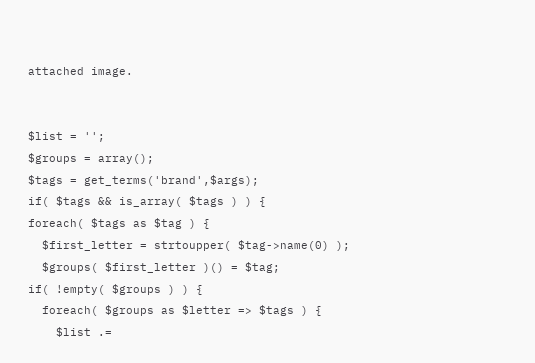attached image.


$list = '';
$groups = array();
$tags = get_terms('brand',$args);
if( $tags && is_array( $tags ) ) {
foreach( $tags as $tag ) {
  $first_letter = strtoupper( $tag->name(0) );
  $groups( $first_letter )() = $tag;
if( !empty( $groups ) ) {
  foreach( $groups as $letter => $tags ) {
    $list .=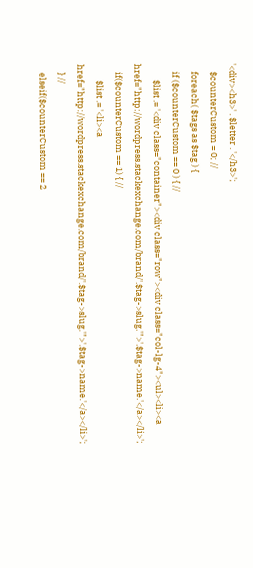'<div><h3>' . $letter . '</h3>';
    $counterCustom = 0; //
    foreach( $tags as $tag ) {
    if ($counterCustom == 0 ) { //
        $list .= '<div class="container"><div class="row"><div class="col-lg-4"><ul><li><a href="http://wordpress.stackexchange.com/brand/'.$tag->slug.'">'.$tag->name.'</a></li>';
    if($counterCustom == 1) { //
        $list .= '<li><a href="http://wordpress.stackexchange.com/brand/'.$tag->slug.'">'.$tag->name.'</a></li>';
    } //
    elseif($counterCustom == 2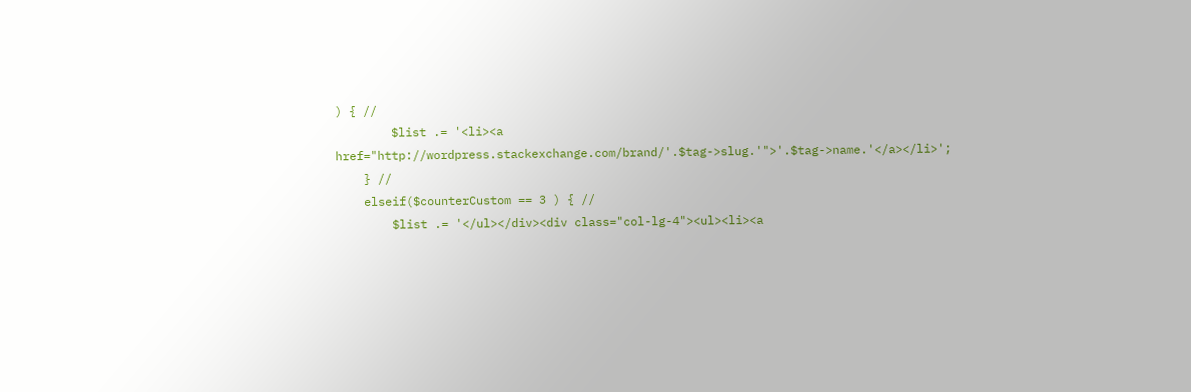) { //
        $list .= '<li><a href="http://wordpress.stackexchange.com/brand/'.$tag->slug.'">'.$tag->name.'</a></li>';
    } //
    elseif($counterCustom == 3 ) { //
        $list .= '</ul></div><div class="col-lg-4"><ul><li><a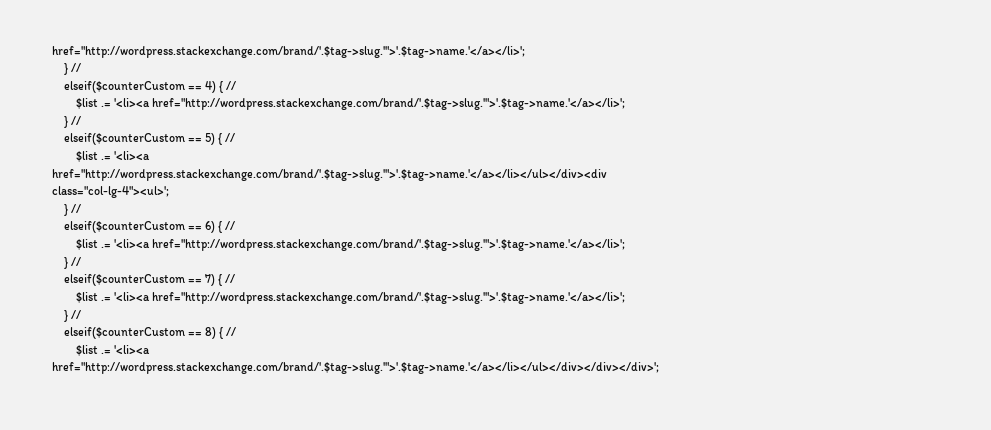href="http://wordpress.stackexchange.com/brand/'.$tag->slug.'">'.$tag->name.'</a></li>';
    } //
    elseif($counterCustom == 4) { //
        $list .= '<li><a href="http://wordpress.stackexchange.com/brand/'.$tag->slug.'">'.$tag->name.'</a></li>';
    } //
    elseif($counterCustom == 5) { //
        $list .= '<li><a href="http://wordpress.stackexchange.com/brand/'.$tag->slug.'">'.$tag->name.'</a></li></ul></div><div class="col-lg-4"><ul>';
    } //
    elseif($counterCustom == 6) { //
        $list .= '<li><a href="http://wordpress.stackexchange.com/brand/'.$tag->slug.'">'.$tag->name.'</a></li>';
    } //
    elseif($counterCustom == 7) { //
        $list .= '<li><a href="http://wordpress.stackexchange.com/brand/'.$tag->slug.'">'.$tag->name.'</a></li>';
    } //
    elseif($counterCustom == 8) { //
        $list .= '<li><a href="http://wordpress.stackexchange.com/brand/'.$tag->slug.'">'.$tag->name.'</a></li></ul></div></div></div>';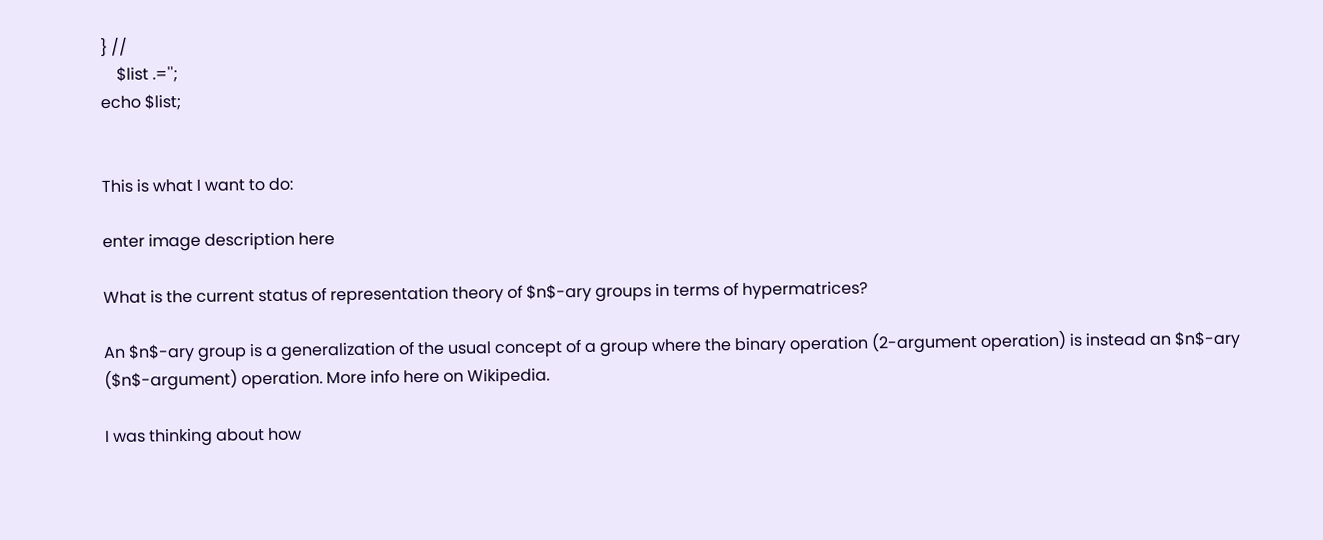} //
    $list .='';
echo $list;


This is what I want to do:

enter image description here

What is the current status of representation theory of $n$-ary groups in terms of hypermatrices?

An $n$-ary group is a generalization of the usual concept of a group where the binary operation (2-argument operation) is instead an $n$-ary ($n$-argument) operation. More info here on Wikipedia.

I was thinking about how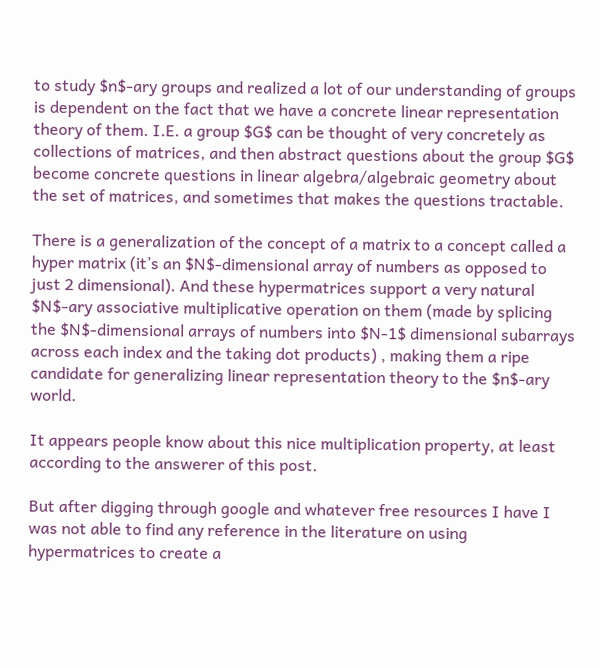to study $n$-ary groups and realized a lot of our understanding of groups is dependent on the fact that we have a concrete linear representation theory of them. I.E. a group $G$ can be thought of very concretely as collections of matrices, and then abstract questions about the group $G$ become concrete questions in linear algebra/algebraic geometry about the set of matrices, and sometimes that makes the questions tractable.

There is a generalization of the concept of a matrix to a concept called a hyper matrix (it’s an $N$-dimensional array of numbers as opposed to just 2 dimensional). And these hypermatrices support a very natural $N$-ary associative multiplicative operation on them (made by splicing the $N$-dimensional arrays of numbers into $N-1$ dimensional subarrays across each index and the taking dot products) , making them a ripe candidate for generalizing linear representation theory to the $n$-ary world.

It appears people know about this nice multiplication property, at least according to the answerer of this post.

But after digging through google and whatever free resources I have I was not able to find any reference in the literature on using hypermatrices to create a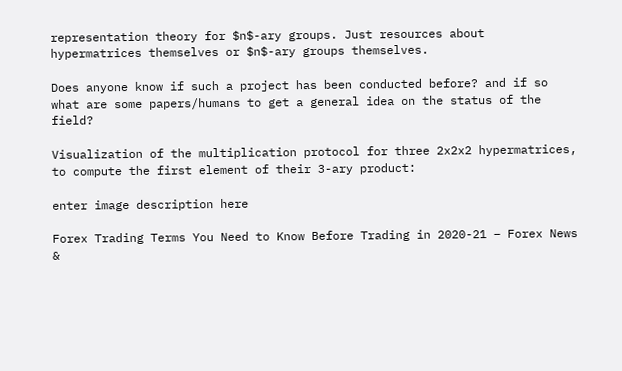representation theory for $n$-ary groups. Just resources about hypermatrices themselves or $n$-ary groups themselves.

Does anyone know if such a project has been conducted before? and if so what are some papers/humans to get a general idea on the status of the field?

Visualization of the multiplication protocol for three 2x2x2 hypermatrices, to compute the first element of their 3-ary product:

enter image description here

Forex Trading Terms You Need to Know Before Trading in 2020-21 – Forex News &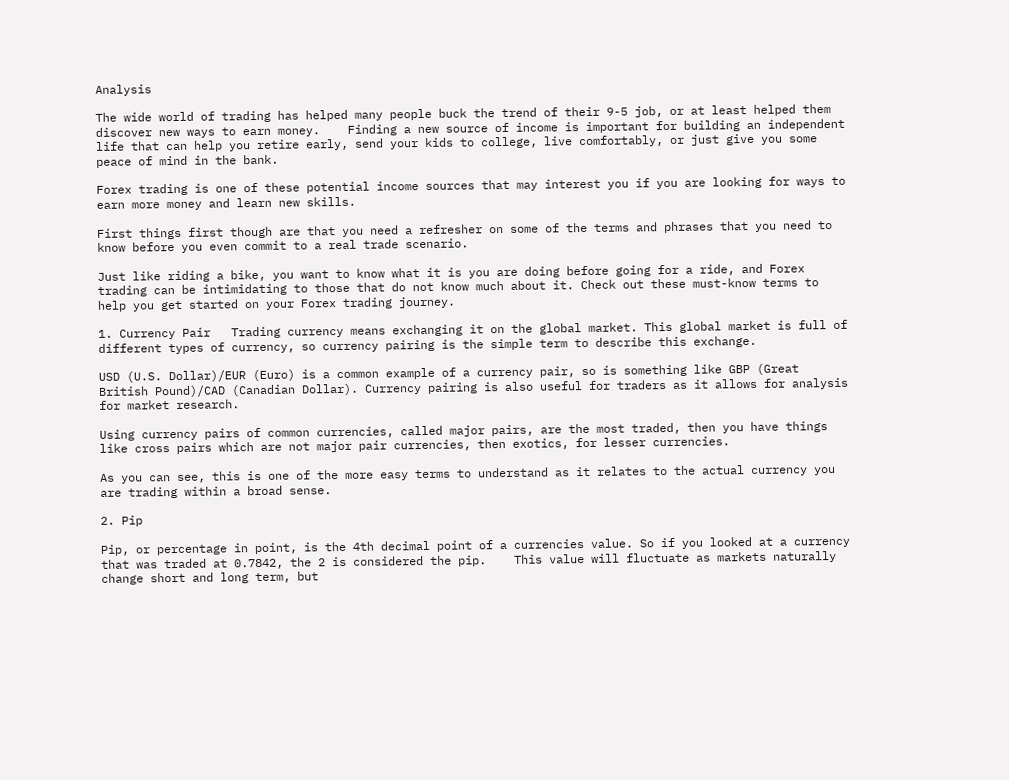Analysis

The wide world of trading has helped many people buck the trend of their 9-5 job, or at least helped them discover new ways to earn money.    Finding a new source of income is important for building an independent life that can help you retire early, send your kids to college, live comfortably, or just give you some peace of mind in the bank.

Forex trading is one of these potential income sources that may interest you if you are looking for ways to earn more money and learn new skills.

First things first though are that you need a refresher on some of the terms and phrases that you need to know before you even commit to a real trade scenario.

Just like riding a bike, you want to know what it is you are doing before going for a ride, and Forex trading can be intimidating to those that do not know much about it. Check out these must-know terms to help you get started on your Forex trading journey.

1. Currency Pair   Trading currency means exchanging it on the global market. This global market is full of different types of currency, so currency pairing is the simple term to describe this exchange.

USD (U.S. Dollar)/EUR (Euro) is a common example of a currency pair, so is something like GBP (Great British Pound)/CAD (Canadian Dollar). Currency pairing is also useful for traders as it allows for analysis for market research.

Using currency pairs of common currencies, called major pairs, are the most traded, then you have things like cross pairs which are not major pair currencies, then exotics, for lesser currencies.

As you can see, this is one of the more easy terms to understand as it relates to the actual currency you are trading within a broad sense.

2. Pip

Pip, or percentage in point, is the 4th decimal point of a currencies value. So if you looked at a currency that was traded at 0.7842, the 2 is considered the pip.    This value will fluctuate as markets naturally change short and long term, but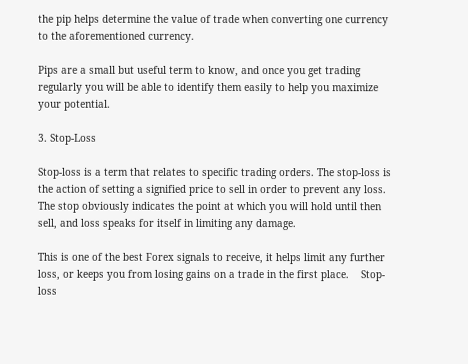the pip helps determine the value of trade when converting one currency to the aforementioned currency.

Pips are a small but useful term to know, and once you get trading regularly you will be able to identify them easily to help you maximize your potential.

3. Stop-Loss

Stop-loss is a term that relates to specific trading orders. The stop-loss is the action of setting a signified price to sell in order to prevent any loss.    The stop obviously indicates the point at which you will hold until then sell, and loss speaks for itself in limiting any damage.

This is one of the best Forex signals to receive, it helps limit any further loss, or keeps you from losing gains on a trade in the first place.    Stop-loss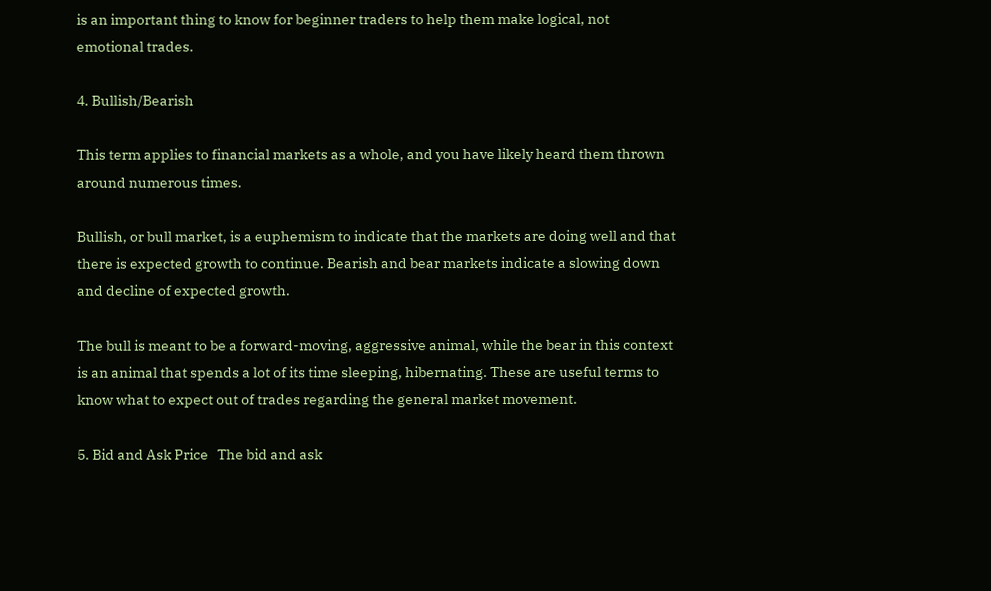is an important thing to know for beginner traders to help them make logical, not emotional trades.

4. Bullish/Bearish

This term applies to financial markets as a whole, and you have likely heard them thrown around numerous times.

Bullish, or bull market, is a euphemism to indicate that the markets are doing well and that there is expected growth to continue. Bearish and bear markets indicate a slowing down and decline of expected growth.

The bull is meant to be a forward-moving, aggressive animal, while the bear in this context is an animal that spends a lot of its time sleeping, hibernating. These are useful terms to know what to expect out of trades regarding the general market movement.

5. Bid and Ask Price   The bid and ask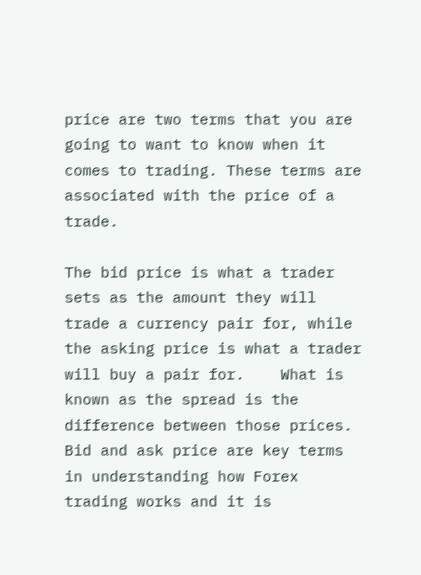price are two terms that you are going to want to know when it comes to trading. These terms are associated with the price of a trade.

The bid price is what a trader sets as the amount they will trade a currency pair for, while the asking price is what a trader will buy a pair for.    What is known as the spread is the difference between those prices. Bid and ask price are key terms in understanding how Forex trading works and it is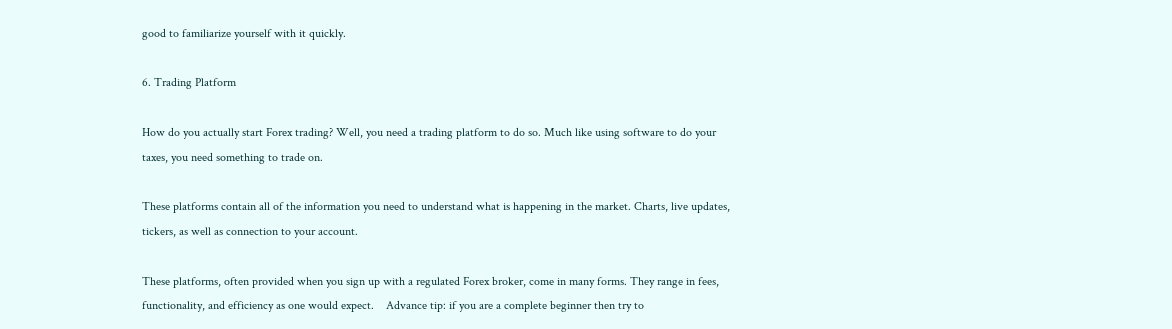good to familiarize yourself with it quickly.

6. Trading Platform

How do you actually start Forex trading? Well, you need a trading platform to do so. Much like using software to do your taxes, you need something to trade on.

These platforms contain all of the information you need to understand what is happening in the market. Charts, live updates, tickers, as well as connection to your account.

These platforms, often provided when you sign up with a regulated Forex broker, come in many forms. They range in fees, functionality, and efficiency as one would expect.    Advance tip: if you are a complete beginner then try to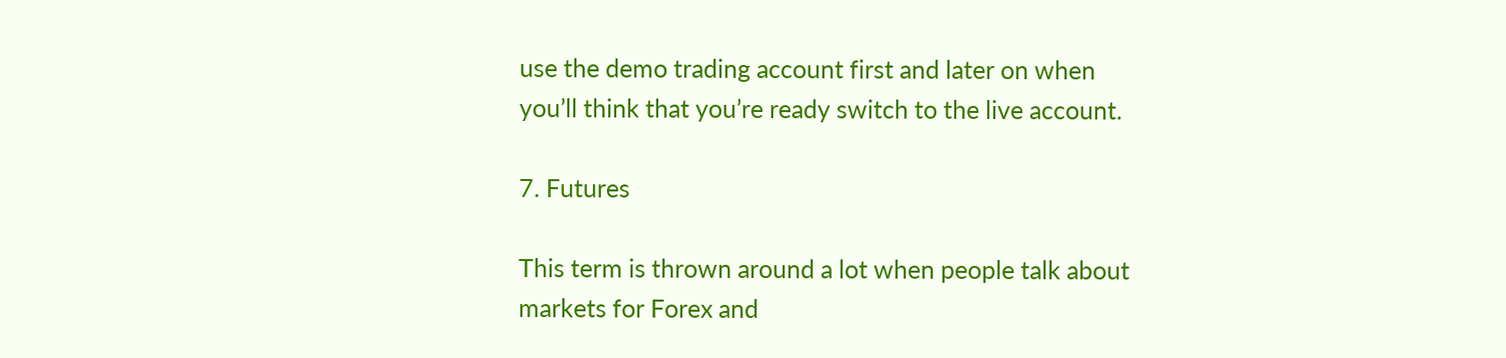use the demo trading account first and later on when you’ll think that you’re ready switch to the live account.

7. Futures

This term is thrown around a lot when people talk about markets for Forex and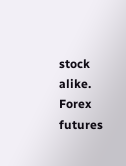stock alike. Forex futures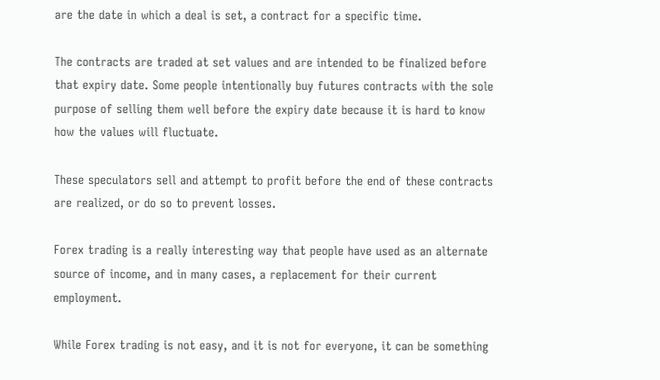are the date in which a deal is set, a contract for a specific time.

The contracts are traded at set values and are intended to be finalized before that expiry date. Some people intentionally buy futures contracts with the sole purpose of selling them well before the expiry date because it is hard to know how the values will fluctuate.

These speculators sell and attempt to profit before the end of these contracts are realized, or do so to prevent losses.

Forex trading is a really interesting way that people have used as an alternate source of income, and in many cases, a replacement for their current employment.

While Forex trading is not easy, and it is not for everyone, it can be something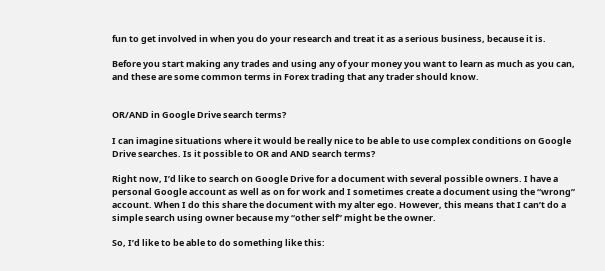fun to get involved in when you do your research and treat it as a serious business, because it is.

Before you start making any trades and using any of your money you want to learn as much as you can, and these are some common terms in Forex trading that any trader should know.


OR/AND in Google Drive search terms?

I can imagine situations where it would be really nice to be able to use complex conditions on Google Drive searches. Is it possible to OR and AND search terms?

Right now, I’d like to search on Google Drive for a document with several possible owners. I have a personal Google account as well as on for work and I sometimes create a document using the “wrong” account. When I do this share the document with my alter ego. However, this means that I can’t do a simple search using owner because my “other self” might be the owner.

So, I’d like to be able to do something like this: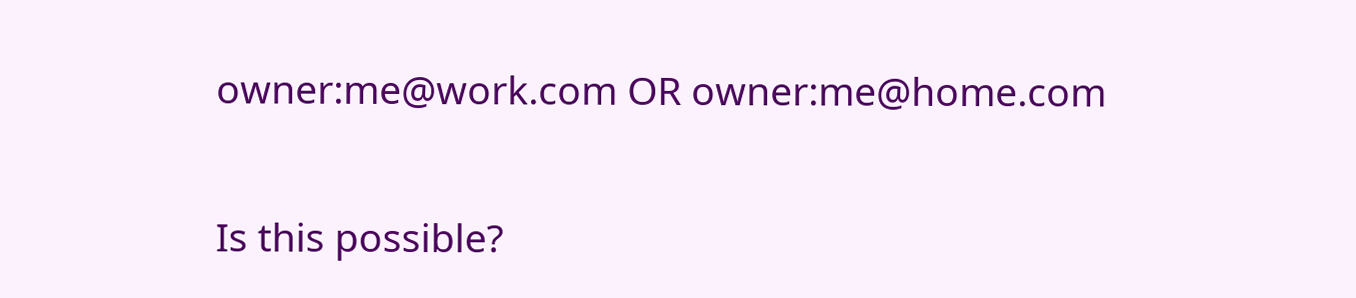owner:me@work.com OR owner:me@home.com

Is this possible?